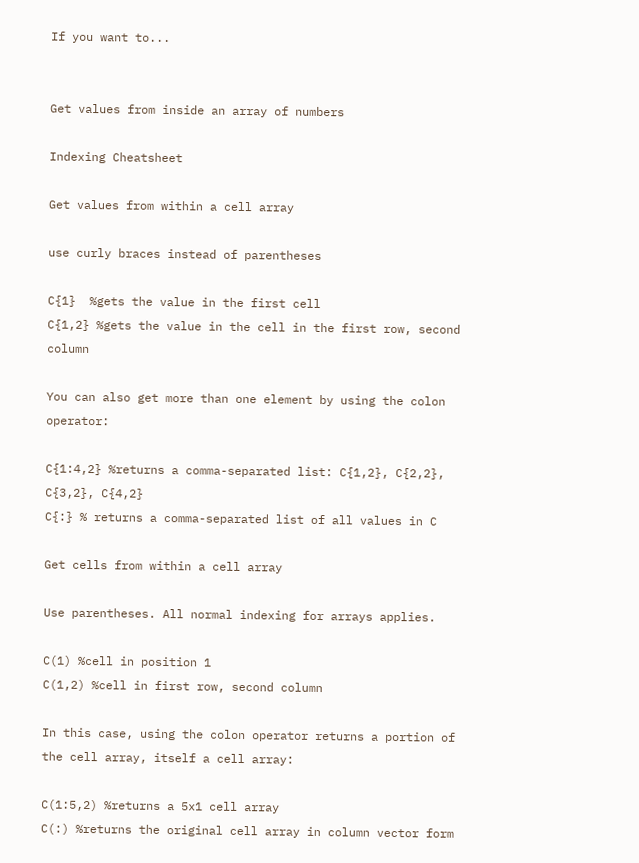If you want to...


Get values from inside an array of numbers

Indexing Cheatsheet

Get values from within a cell array

use curly braces instead of parentheses

C{1}  %gets the value in the first cell
C{1,2} %gets the value in the cell in the first row, second column

You can also get more than one element by using the colon operator:

C{1:4,2} %returns a comma-separated list: C{1,2}, C{2,2}, C{3,2}, C{4,2}
C{:} % returns a comma-separated list of all values in C

Get cells from within a cell array

Use parentheses. All normal indexing for arrays applies.

C(1) %cell in position 1
C(1,2) %cell in first row, second column

In this case, using the colon operator returns a portion of the cell array, itself a cell array:

C(1:5,2) %returns a 5x1 cell array
C(:) %returns the original cell array in column vector form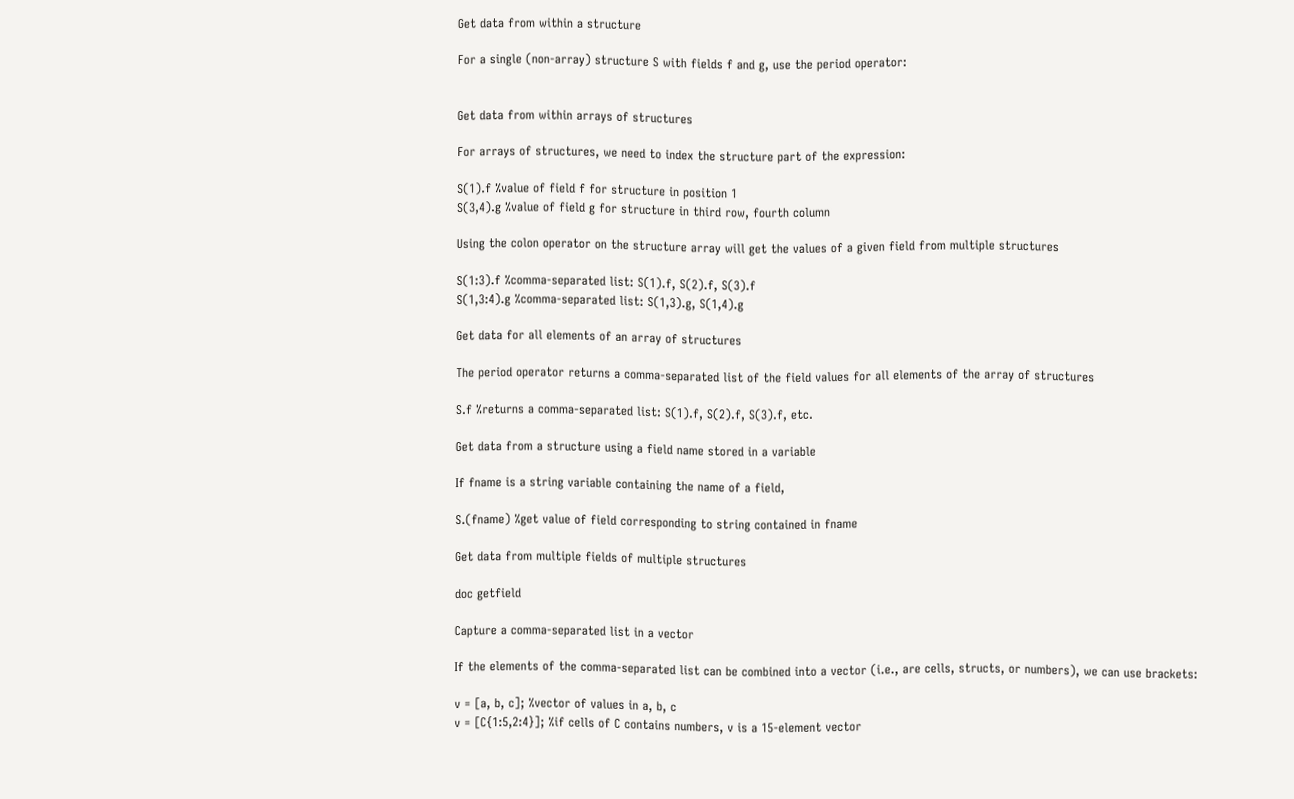Get data from within a structure

For a single (non-array) structure S with fields f and g, use the period operator:


Get data from within arrays of structures

For arrays of structures, we need to index the structure part of the expression:

S(1).f %value of field f for structure in position 1
S(3,4).g %value of field g for structure in third row, fourth column

Using the colon operator on the structure array will get the values of a given field from multiple structures

S(1:3).f %comma-separated list: S(1).f, S(2).f, S(3).f
S(1,3:4).g %comma-separated list: S(1,3).g, S(1,4).g

Get data for all elements of an array of structures

The period operator returns a comma-separated list of the field values for all elements of the array of structures

S.f %returns a comma-separated list: S(1).f, S(2).f, S(3).f, etc.

Get data from a structure using a field name stored in a variable

If fname is a string variable containing the name of a field,

S.(fname) %get value of field corresponding to string contained in fname

Get data from multiple fields of multiple structures

doc getfield

Capture a comma-separated list in a vector

If the elements of the comma-separated list can be combined into a vector (i.e., are cells, structs, or numbers), we can use brackets:

v = [a, b, c]; %vector of values in a, b, c
v = [C{1:5,2:4}]; %if cells of C contains numbers, v is a 15-element vector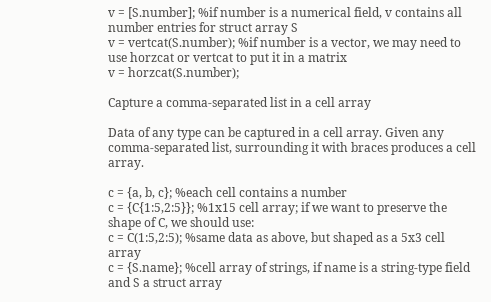v = [S.number]; %if number is a numerical field, v contains all number entries for struct array S
v = vertcat(S.number); %if number is a vector, we may need to use horzcat or vertcat to put it in a matrix
v = horzcat(S.number);

Capture a comma-separated list in a cell array

Data of any type can be captured in a cell array. Given any comma-separated list, surrounding it with braces produces a cell array.

c = {a, b, c}; %each cell contains a number
c = {C{1:5,2:5}}; %1x15 cell array; if we want to preserve the shape of C, we should use:
c = C(1:5,2:5); %same data as above, but shaped as a 5x3 cell array
c = {S.name}; %cell array of strings, if name is a string-type field and S a struct array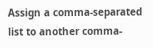Assign a comma-separated list to another comma-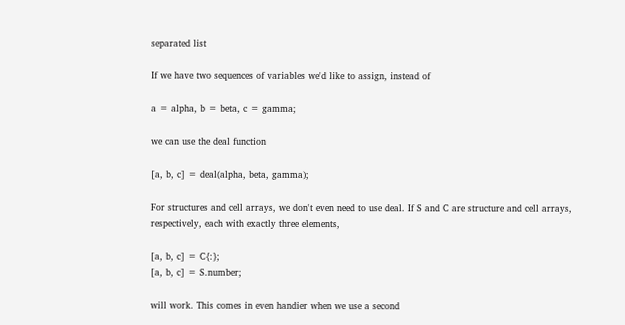separated list

If we have two sequences of variables we'd like to assign, instead of

a = alpha, b = beta, c = gamma;

we can use the deal function

[a, b, c] = deal(alpha, beta, gamma);

For structures and cell arrays, we don't even need to use deal. If S and C are structure and cell arrays, respectively, each with exactly three elements,

[a, b, c] = C{:};
[a, b, c] = S.number;

will work. This comes in even handier when we use a second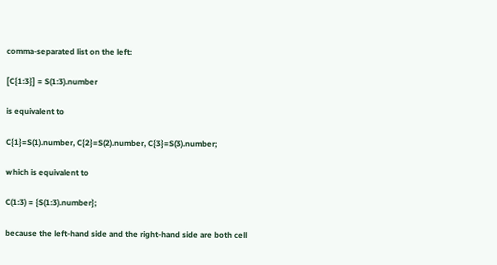comma-separated list on the left:

[C{1:3}] = S(1:3).number

is equivalent to

C{1}=S(1).number, C{2}=S(2).number, C{3}=S(3).number;

which is equivalent to

C(1:3) = {S(1:3).number};

because the left-hand side and the right-hand side are both cell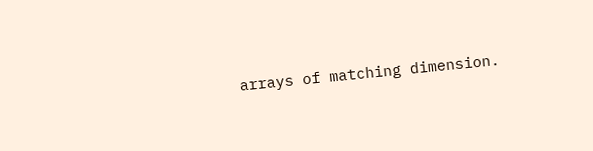arrays of matching dimension.